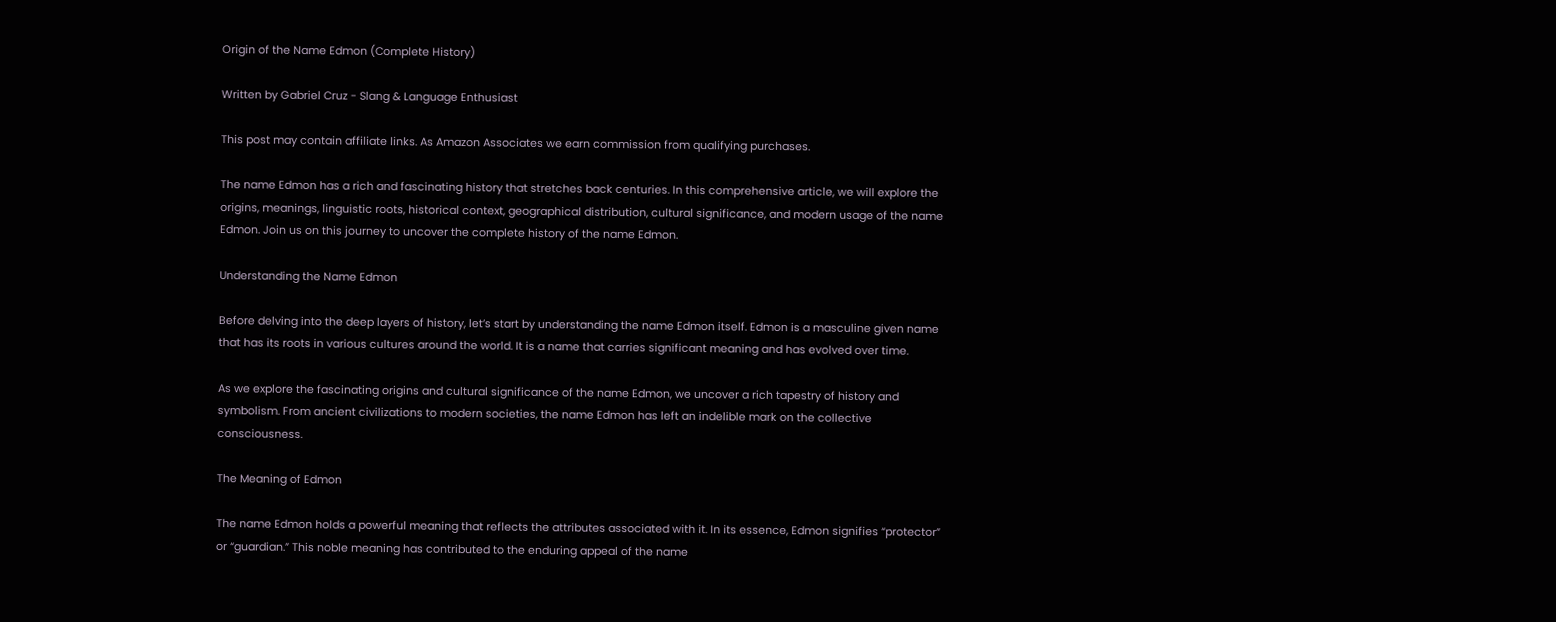Origin of the Name Edmon (Complete History)

Written by Gabriel Cruz - Slang & Language Enthusiast

This post may contain affiliate links. As Amazon Associates we earn commission from qualifying purchases.

The name Edmon has a rich and fascinating history that stretches back centuries. In this comprehensive article, we will explore the origins, meanings, linguistic roots, historical context, geographical distribution, cultural significance, and modern usage of the name Edmon. Join us on this journey to uncover the complete history of the name Edmon.

Understanding the Name Edmon

Before delving into the deep layers of history, let’s start by understanding the name Edmon itself. Edmon is a masculine given name that has its roots in various cultures around the world. It is a name that carries significant meaning and has evolved over time.

As we explore the fascinating origins and cultural significance of the name Edmon, we uncover a rich tapestry of history and symbolism. From ancient civilizations to modern societies, the name Edmon has left an indelible mark on the collective consciousness.

The Meaning of Edmon

The name Edmon holds a powerful meaning that reflects the attributes associated with it. In its essence, Edmon signifies “protector” or “guardian.” This noble meaning has contributed to the enduring appeal of the name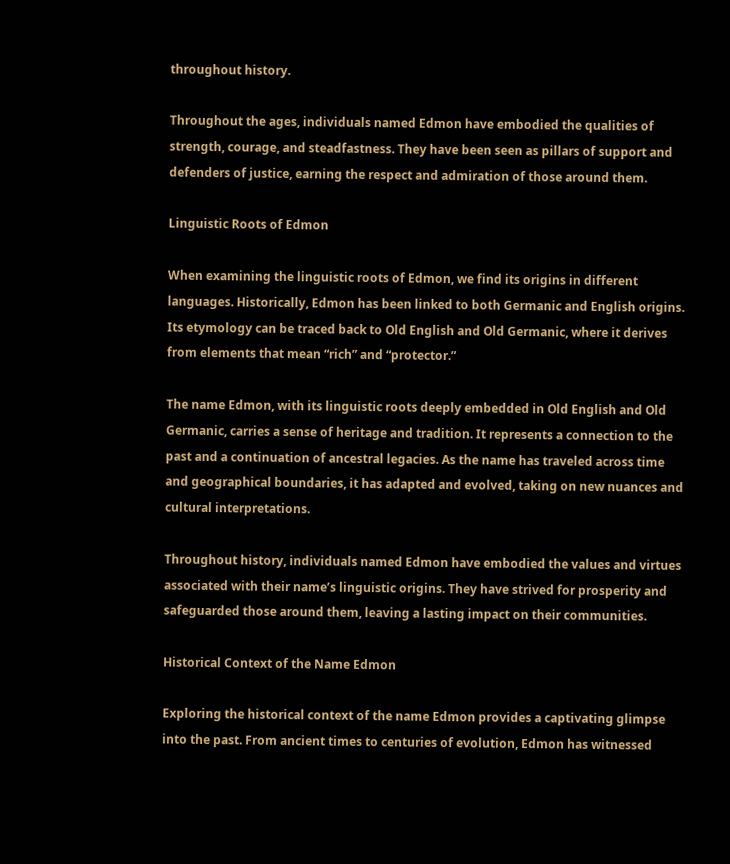throughout history.

Throughout the ages, individuals named Edmon have embodied the qualities of strength, courage, and steadfastness. They have been seen as pillars of support and defenders of justice, earning the respect and admiration of those around them.

Linguistic Roots of Edmon

When examining the linguistic roots of Edmon, we find its origins in different languages. Historically, Edmon has been linked to both Germanic and English origins. Its etymology can be traced back to Old English and Old Germanic, where it derives from elements that mean “rich” and “protector.”

The name Edmon, with its linguistic roots deeply embedded in Old English and Old Germanic, carries a sense of heritage and tradition. It represents a connection to the past and a continuation of ancestral legacies. As the name has traveled across time and geographical boundaries, it has adapted and evolved, taking on new nuances and cultural interpretations.

Throughout history, individuals named Edmon have embodied the values and virtues associated with their name’s linguistic origins. They have strived for prosperity and safeguarded those around them, leaving a lasting impact on their communities.

Historical Context of the Name Edmon

Exploring the historical context of the name Edmon provides a captivating glimpse into the past. From ancient times to centuries of evolution, Edmon has witnessed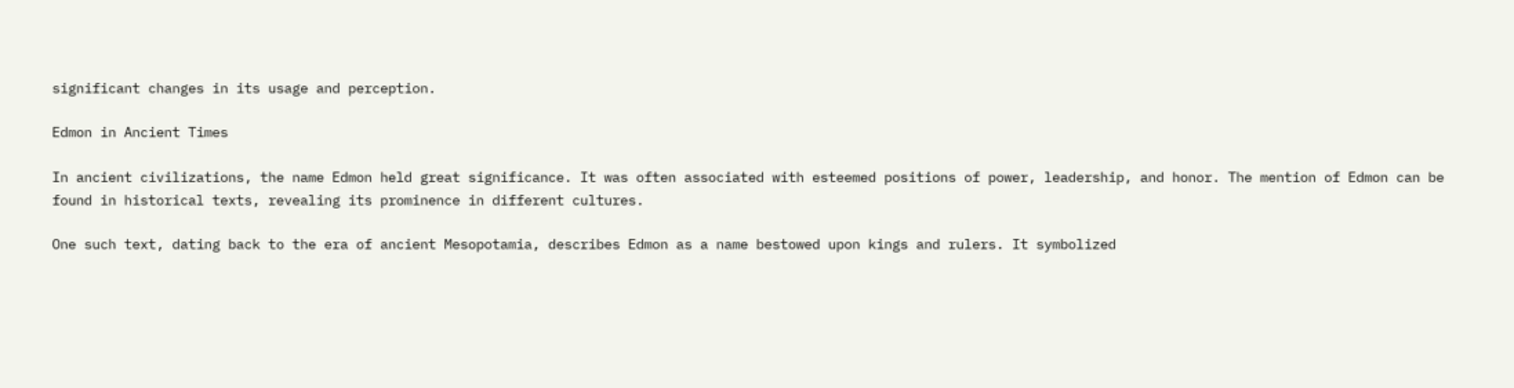significant changes in its usage and perception.

Edmon in Ancient Times

In ancient civilizations, the name Edmon held great significance. It was often associated with esteemed positions of power, leadership, and honor. The mention of Edmon can be found in historical texts, revealing its prominence in different cultures.

One such text, dating back to the era of ancient Mesopotamia, describes Edmon as a name bestowed upon kings and rulers. It symbolized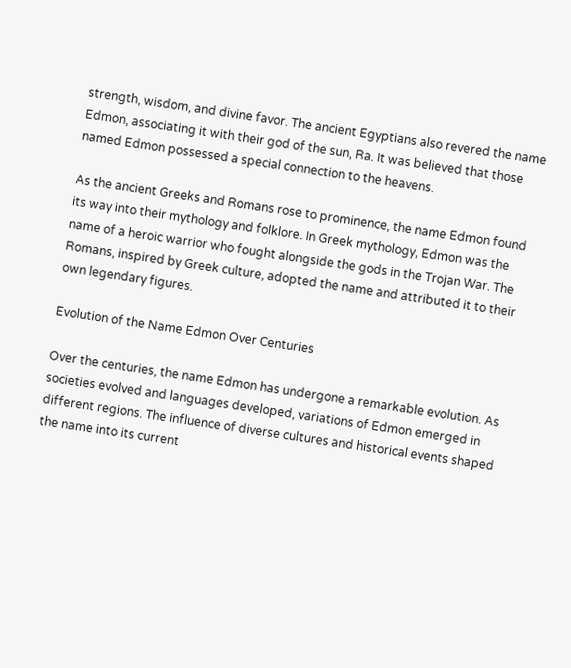strength, wisdom, and divine favor. The ancient Egyptians also revered the name Edmon, associating it with their god of the sun, Ra. It was believed that those named Edmon possessed a special connection to the heavens.

As the ancient Greeks and Romans rose to prominence, the name Edmon found its way into their mythology and folklore. In Greek mythology, Edmon was the name of a heroic warrior who fought alongside the gods in the Trojan War. The Romans, inspired by Greek culture, adopted the name and attributed it to their own legendary figures.

Evolution of the Name Edmon Over Centuries

Over the centuries, the name Edmon has undergone a remarkable evolution. As societies evolved and languages developed, variations of Edmon emerged in different regions. The influence of diverse cultures and historical events shaped the name into its current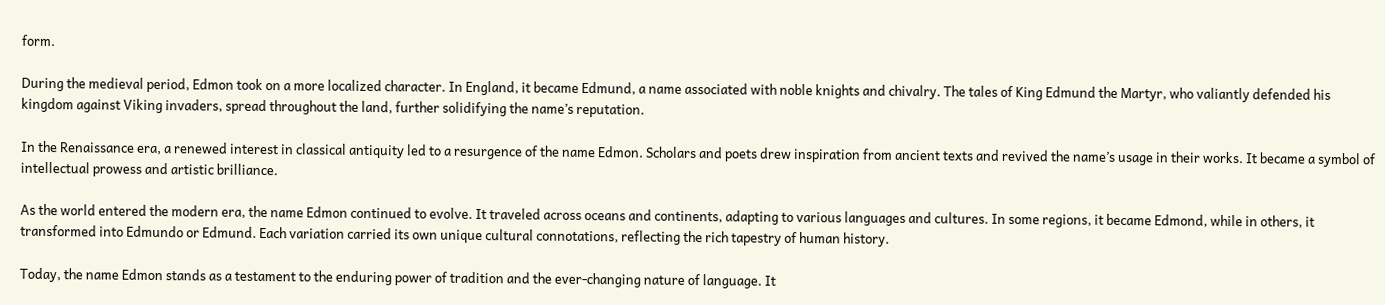form.

During the medieval period, Edmon took on a more localized character. In England, it became Edmund, a name associated with noble knights and chivalry. The tales of King Edmund the Martyr, who valiantly defended his kingdom against Viking invaders, spread throughout the land, further solidifying the name’s reputation.

In the Renaissance era, a renewed interest in classical antiquity led to a resurgence of the name Edmon. Scholars and poets drew inspiration from ancient texts and revived the name’s usage in their works. It became a symbol of intellectual prowess and artistic brilliance.

As the world entered the modern era, the name Edmon continued to evolve. It traveled across oceans and continents, adapting to various languages and cultures. In some regions, it became Edmond, while in others, it transformed into Edmundo or Edmund. Each variation carried its own unique cultural connotations, reflecting the rich tapestry of human history.

Today, the name Edmon stands as a testament to the enduring power of tradition and the ever-changing nature of language. It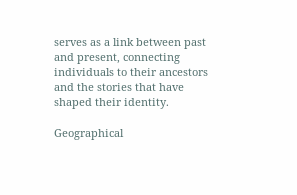serves as a link between past and present, connecting individuals to their ancestors and the stories that have shaped their identity.

Geographical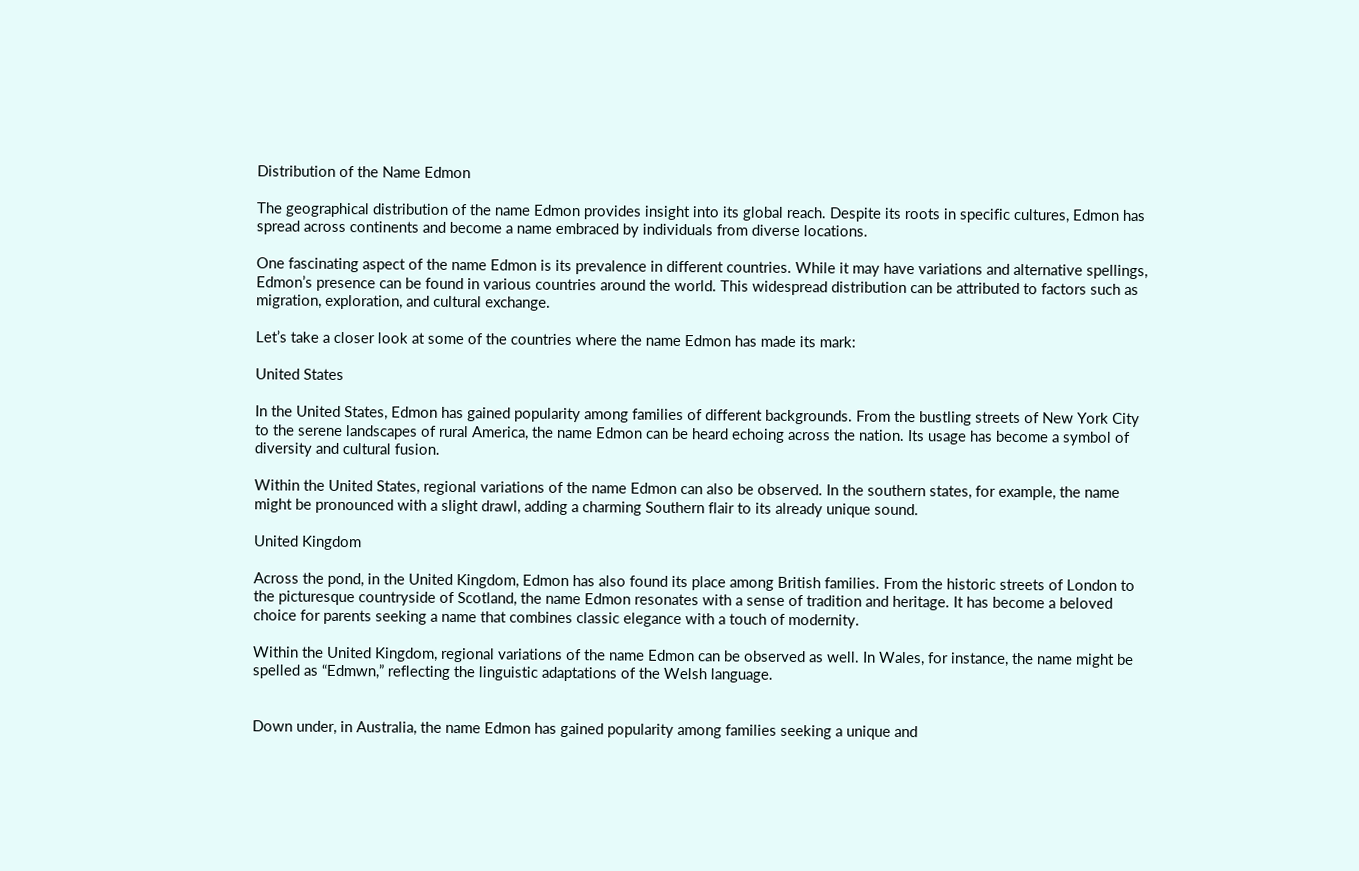Distribution of the Name Edmon

The geographical distribution of the name Edmon provides insight into its global reach. Despite its roots in specific cultures, Edmon has spread across continents and become a name embraced by individuals from diverse locations.

One fascinating aspect of the name Edmon is its prevalence in different countries. While it may have variations and alternative spellings, Edmon’s presence can be found in various countries around the world. This widespread distribution can be attributed to factors such as migration, exploration, and cultural exchange.

Let’s take a closer look at some of the countries where the name Edmon has made its mark:

United States

In the United States, Edmon has gained popularity among families of different backgrounds. From the bustling streets of New York City to the serene landscapes of rural America, the name Edmon can be heard echoing across the nation. Its usage has become a symbol of diversity and cultural fusion.

Within the United States, regional variations of the name Edmon can also be observed. In the southern states, for example, the name might be pronounced with a slight drawl, adding a charming Southern flair to its already unique sound.

United Kingdom

Across the pond, in the United Kingdom, Edmon has also found its place among British families. From the historic streets of London to the picturesque countryside of Scotland, the name Edmon resonates with a sense of tradition and heritage. It has become a beloved choice for parents seeking a name that combines classic elegance with a touch of modernity.

Within the United Kingdom, regional variations of the name Edmon can be observed as well. In Wales, for instance, the name might be spelled as “Edmwn,” reflecting the linguistic adaptations of the Welsh language.


Down under, in Australia, the name Edmon has gained popularity among families seeking a unique and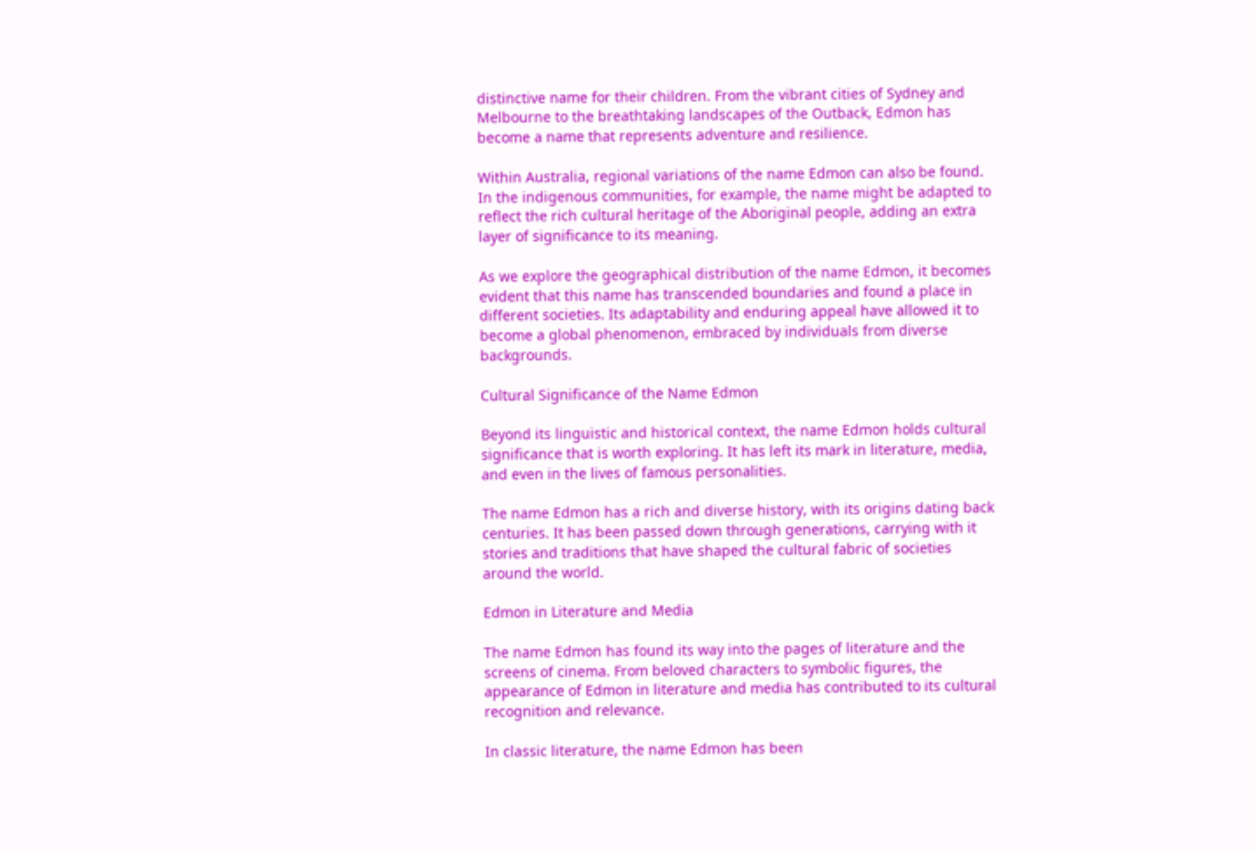distinctive name for their children. From the vibrant cities of Sydney and Melbourne to the breathtaking landscapes of the Outback, Edmon has become a name that represents adventure and resilience.

Within Australia, regional variations of the name Edmon can also be found. In the indigenous communities, for example, the name might be adapted to reflect the rich cultural heritage of the Aboriginal people, adding an extra layer of significance to its meaning.

As we explore the geographical distribution of the name Edmon, it becomes evident that this name has transcended boundaries and found a place in different societies. Its adaptability and enduring appeal have allowed it to become a global phenomenon, embraced by individuals from diverse backgrounds.

Cultural Significance of the Name Edmon

Beyond its linguistic and historical context, the name Edmon holds cultural significance that is worth exploring. It has left its mark in literature, media, and even in the lives of famous personalities.

The name Edmon has a rich and diverse history, with its origins dating back centuries. It has been passed down through generations, carrying with it stories and traditions that have shaped the cultural fabric of societies around the world.

Edmon in Literature and Media

The name Edmon has found its way into the pages of literature and the screens of cinema. From beloved characters to symbolic figures, the appearance of Edmon in literature and media has contributed to its cultural recognition and relevance.

In classic literature, the name Edmon has been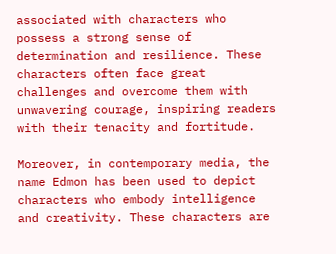associated with characters who possess a strong sense of determination and resilience. These characters often face great challenges and overcome them with unwavering courage, inspiring readers with their tenacity and fortitude.

Moreover, in contemporary media, the name Edmon has been used to depict characters who embody intelligence and creativity. These characters are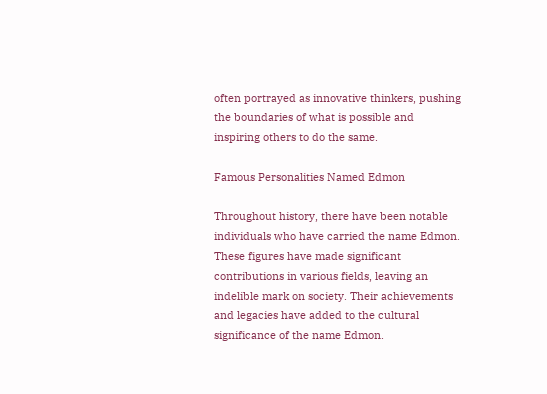often portrayed as innovative thinkers, pushing the boundaries of what is possible and inspiring others to do the same.

Famous Personalities Named Edmon

Throughout history, there have been notable individuals who have carried the name Edmon. These figures have made significant contributions in various fields, leaving an indelible mark on society. Their achievements and legacies have added to the cultural significance of the name Edmon.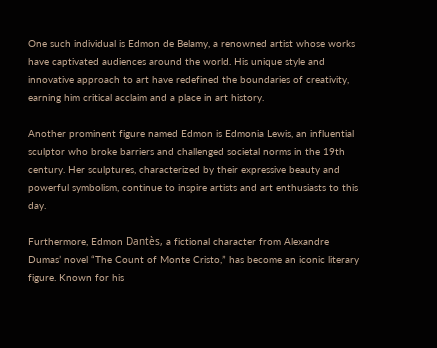One such individual is Edmon de Belamy, a renowned artist whose works have captivated audiences around the world. His unique style and innovative approach to art have redefined the boundaries of creativity, earning him critical acclaim and a place in art history.

Another prominent figure named Edmon is Edmonia Lewis, an influential sculptor who broke barriers and challenged societal norms in the 19th century. Her sculptures, characterized by their expressive beauty and powerful symbolism, continue to inspire artists and art enthusiasts to this day.

Furthermore, Edmon Dantès, a fictional character from Alexandre Dumas’ novel “The Count of Monte Cristo,” has become an iconic literary figure. Known for his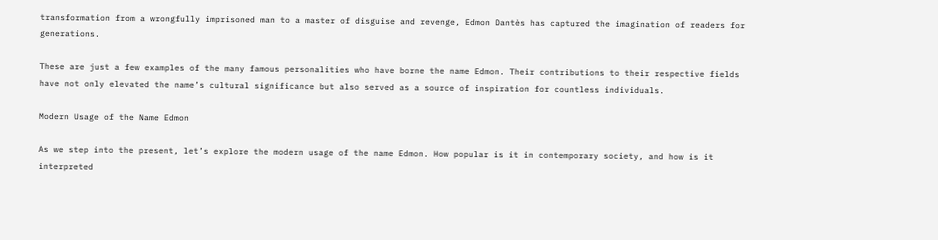transformation from a wrongfully imprisoned man to a master of disguise and revenge, Edmon Dantès has captured the imagination of readers for generations.

These are just a few examples of the many famous personalities who have borne the name Edmon. Their contributions to their respective fields have not only elevated the name’s cultural significance but also served as a source of inspiration for countless individuals.

Modern Usage of the Name Edmon

As we step into the present, let’s explore the modern usage of the name Edmon. How popular is it in contemporary society, and how is it interpreted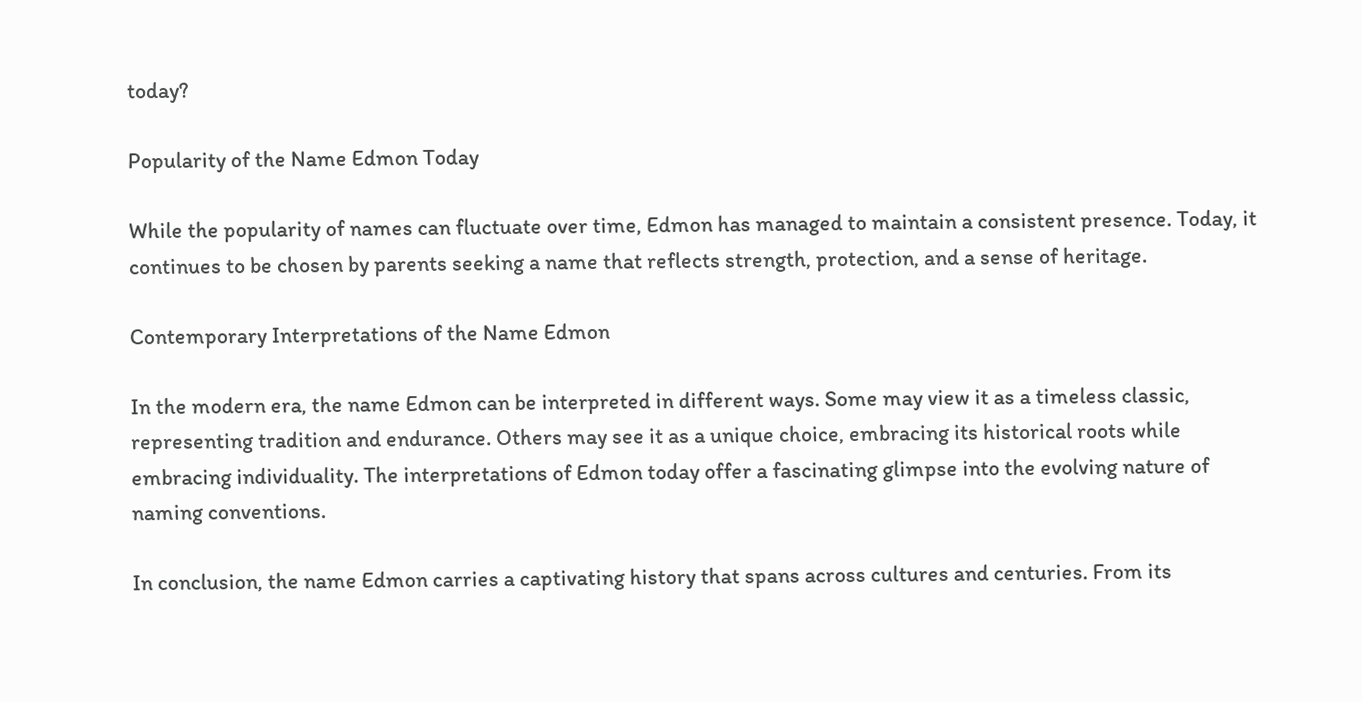today?

Popularity of the Name Edmon Today

While the popularity of names can fluctuate over time, Edmon has managed to maintain a consistent presence. Today, it continues to be chosen by parents seeking a name that reflects strength, protection, and a sense of heritage.

Contemporary Interpretations of the Name Edmon

In the modern era, the name Edmon can be interpreted in different ways. Some may view it as a timeless classic, representing tradition and endurance. Others may see it as a unique choice, embracing its historical roots while embracing individuality. The interpretations of Edmon today offer a fascinating glimpse into the evolving nature of naming conventions.

In conclusion, the name Edmon carries a captivating history that spans across cultures and centuries. From its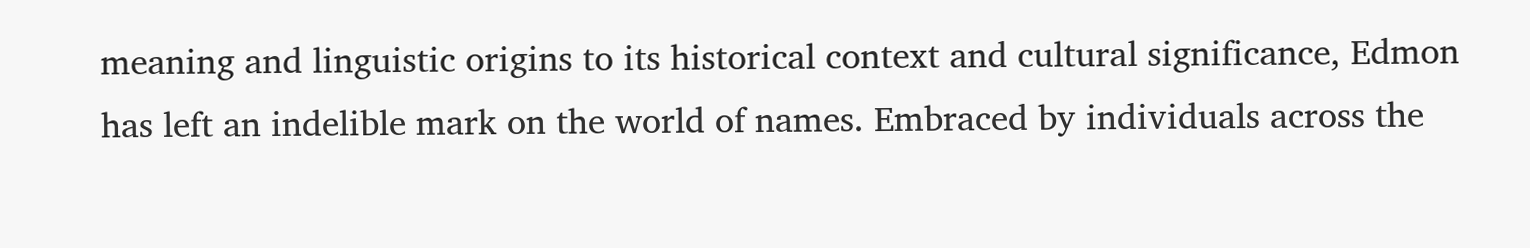meaning and linguistic origins to its historical context and cultural significance, Edmon has left an indelible mark on the world of names. Embraced by individuals across the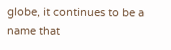globe, it continues to be a name that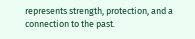represents strength, protection, and a connection to the past.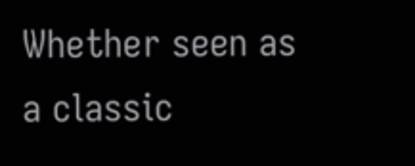Whether seen as a classic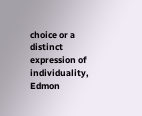choice or a distinct expression of individuality, Edmon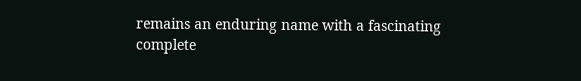remains an enduring name with a fascinating complete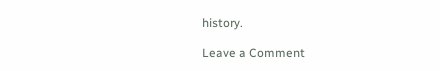history.

Leave a Comment